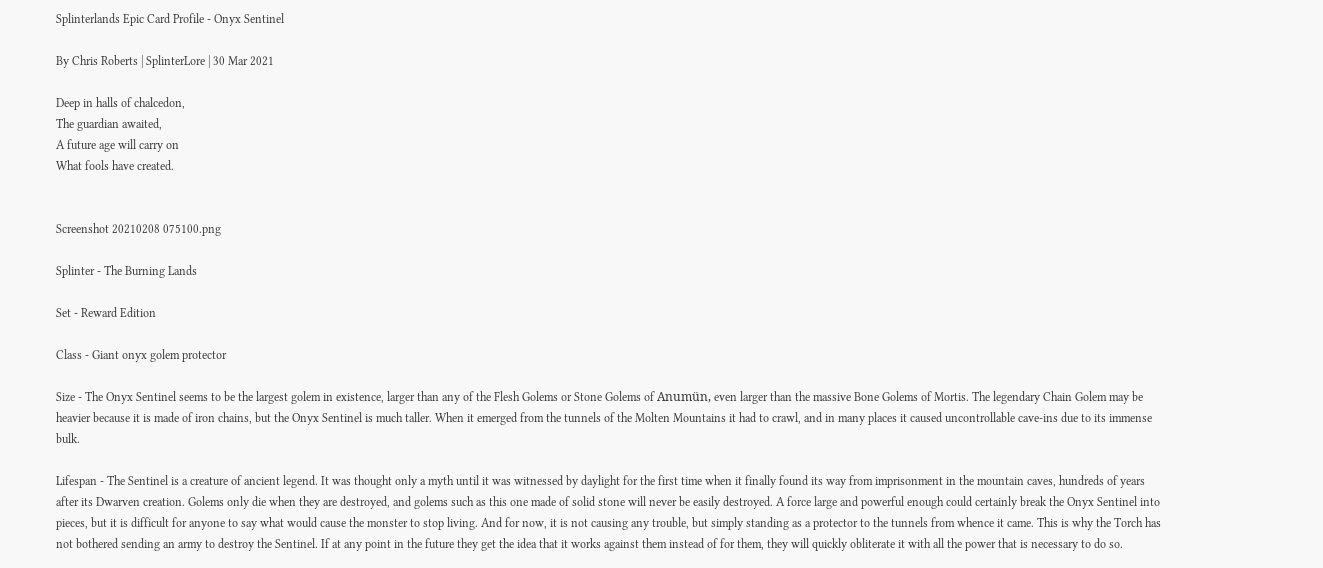Splinterlands Epic Card Profile - Onyx Sentinel

By Chris Roberts | SplinterLore | 30 Mar 2021

Deep in halls of chalcedon,
The guardian awaited,
A future age will carry on
What fools have created.


Screenshot 20210208 075100.png

Splinter - The Burning Lands

Set - Reward Edition

Class - Giant onyx golem protector

Size - The Onyx Sentinel seems to be the largest golem in existence, larger than any of the Flesh Golems or Stone Golems of Anumün, even larger than the massive Bone Golems of Mortis. The legendary Chain Golem may be heavier because it is made of iron chains, but the Onyx Sentinel is much taller. When it emerged from the tunnels of the Molten Mountains it had to crawl, and in many places it caused uncontrollable cave-ins due to its immense bulk.

Lifespan - The Sentinel is a creature of ancient legend. It was thought only a myth until it was witnessed by daylight for the first time when it finally found its way from imprisonment in the mountain caves, hundreds of years after its Dwarven creation. Golems only die when they are destroyed, and golems such as this one made of solid stone will never be easily destroyed. A force large and powerful enough could certainly break the Onyx Sentinel into pieces, but it is difficult for anyone to say what would cause the monster to stop living. And for now, it is not causing any trouble, but simply standing as a protector to the tunnels from whence it came. This is why the Torch has not bothered sending an army to destroy the Sentinel. If at any point in the future they get the idea that it works against them instead of for them, they will quickly obliterate it with all the power that is necessary to do so.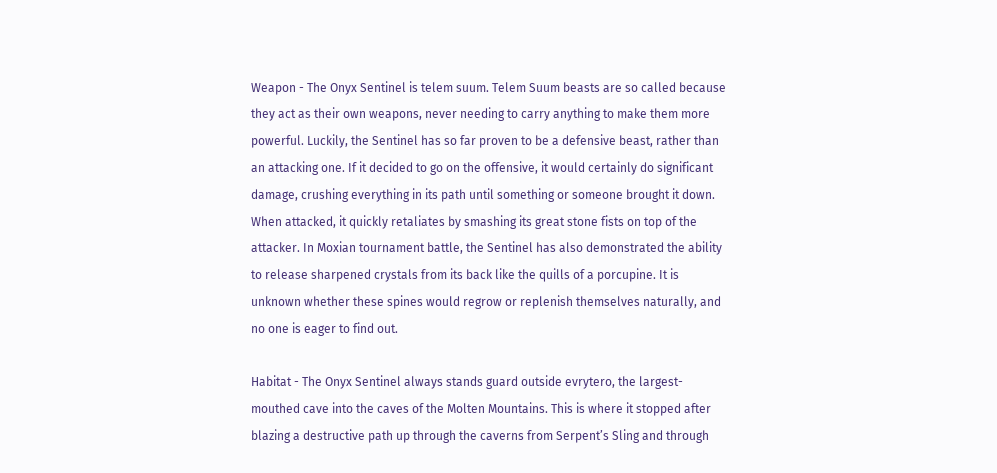Weapon - The Onyx Sentinel is telem suum. Telem Suum beasts are so called because they act as their own weapons, never needing to carry anything to make them more powerful. Luckily, the Sentinel has so far proven to be a defensive beast, rather than an attacking one. If it decided to go on the offensive, it would certainly do significant damage, crushing everything in its path until something or someone brought it down. When attacked, it quickly retaliates by smashing its great stone fists on top of the attacker. In Moxian tournament battle, the Sentinel has also demonstrated the ability to release sharpened crystals from its back like the quills of a porcupine. It is unknown whether these spines would regrow or replenish themselves naturally, and no one is eager to find out.

Habitat - The Onyx Sentinel always stands guard outside evrytero, the largest-mouthed cave into the caves of the Molten Mountains. This is where it stopped after blazing a destructive path up through the caverns from Serpent’s Sling and through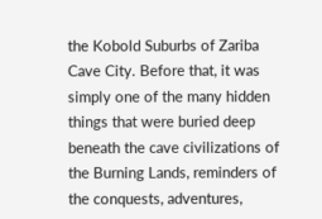the Kobold Suburbs of Zariba Cave City. Before that, it was simply one of the many hidden things that were buried deep beneath the cave civilizations of the Burning Lands, reminders of the conquests, adventures,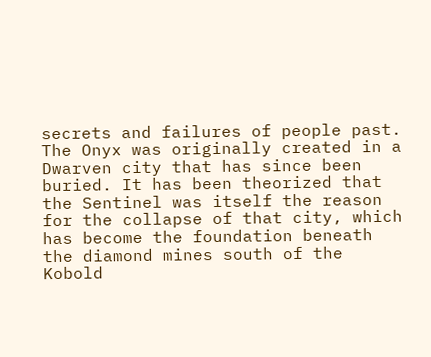secrets and failures of people past. The Onyx was originally created in a Dwarven city that has since been buried. It has been theorized that the Sentinel was itself the reason for the collapse of that city, which has become the foundation beneath the diamond mines south of the Kobold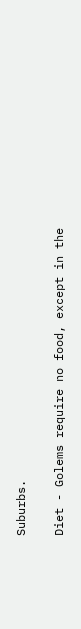Suburbs.

Diet - Golems require no food, except in the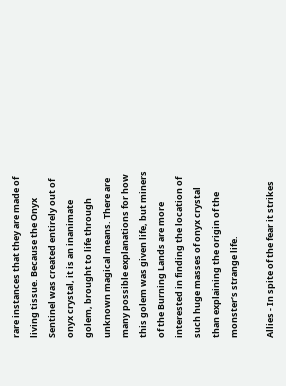rare instances that they are made of living tissue. Because the Onyx Sentinel was created entirely out of onyx crystal, it is an inanimate golem, brought to life through unknown magical means. There are many possible explanations for how this golem was given life, but miners of the Burning Lands are more interested in finding the location of such huge masses of onyx crystal than explaining the origin of the monster’s strange life.

Allies - In spite of the fear it strikes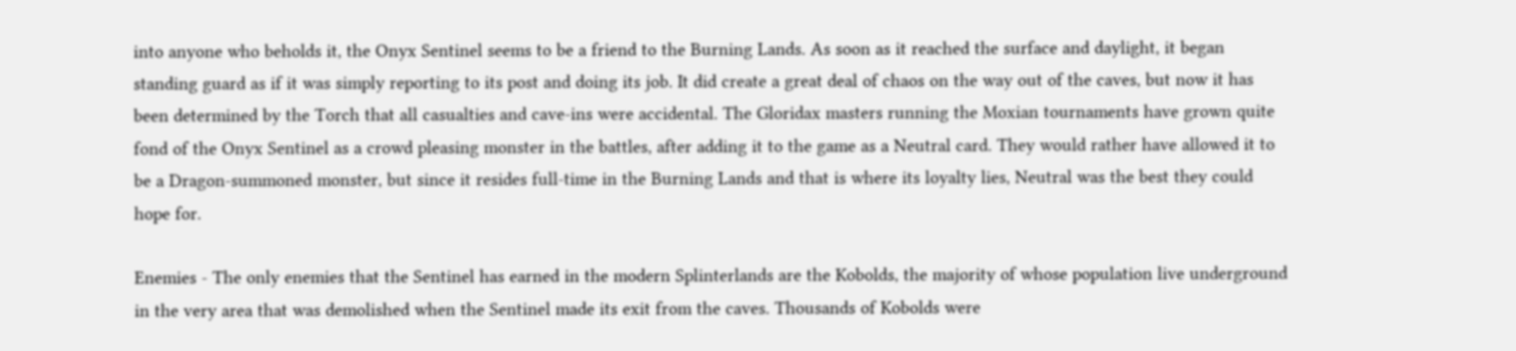into anyone who beholds it, the Onyx Sentinel seems to be a friend to the Burning Lands. As soon as it reached the surface and daylight, it began standing guard as if it was simply reporting to its post and doing its job. It did create a great deal of chaos on the way out of the caves, but now it has been determined by the Torch that all casualties and cave-ins were accidental. The Gloridax masters running the Moxian tournaments have grown quite fond of the Onyx Sentinel as a crowd pleasing monster in the battles, after adding it to the game as a Neutral card. They would rather have allowed it to be a Dragon-summoned monster, but since it resides full-time in the Burning Lands and that is where its loyalty lies, Neutral was the best they could hope for.

Enemies - The only enemies that the Sentinel has earned in the modern Splinterlands are the Kobolds, the majority of whose population live underground in the very area that was demolished when the Sentinel made its exit from the caves. Thousands of Kobolds were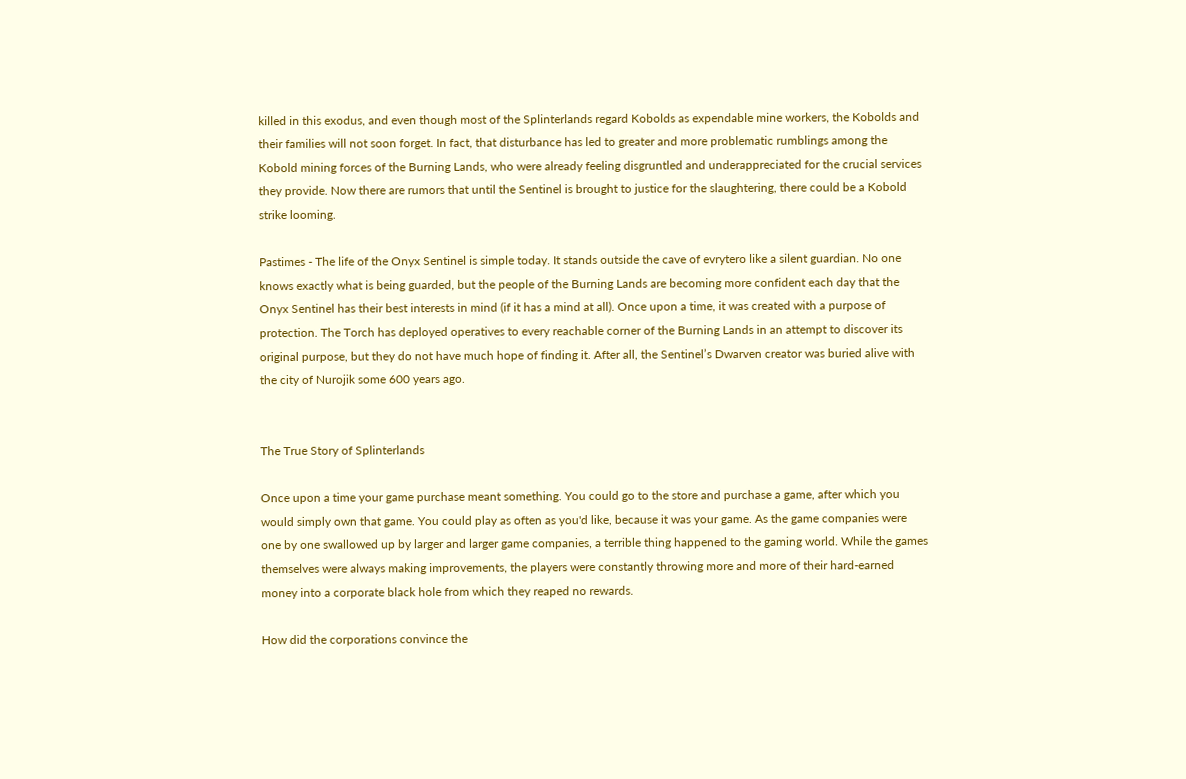killed in this exodus, and even though most of the Splinterlands regard Kobolds as expendable mine workers, the Kobolds and their families will not soon forget. In fact, that disturbance has led to greater and more problematic rumblings among the Kobold mining forces of the Burning Lands, who were already feeling disgruntled and underappreciated for the crucial services they provide. Now there are rumors that until the Sentinel is brought to justice for the slaughtering, there could be a Kobold strike looming.

Pastimes - The life of the Onyx Sentinel is simple today. It stands outside the cave of evrytero like a silent guardian. No one knows exactly what is being guarded, but the people of the Burning Lands are becoming more confident each day that the Onyx Sentinel has their best interests in mind (if it has a mind at all). Once upon a time, it was created with a purpose of protection. The Torch has deployed operatives to every reachable corner of the Burning Lands in an attempt to discover its original purpose, but they do not have much hope of finding it. After all, the Sentinel’s Dwarven creator was buried alive with the city of Nurojik some 600 years ago.


The True Story of Splinterlands

Once upon a time your game purchase meant something. You could go to the store and purchase a game, after which you would simply own that game. You could play as often as you'd like, because it was your game. As the game companies were one by one swallowed up by larger and larger game companies, a terrible thing happened to the gaming world. While the games themselves were always making improvements, the players were constantly throwing more and more of their hard-earned money into a corporate black hole from which they reaped no rewards.

How did the corporations convince the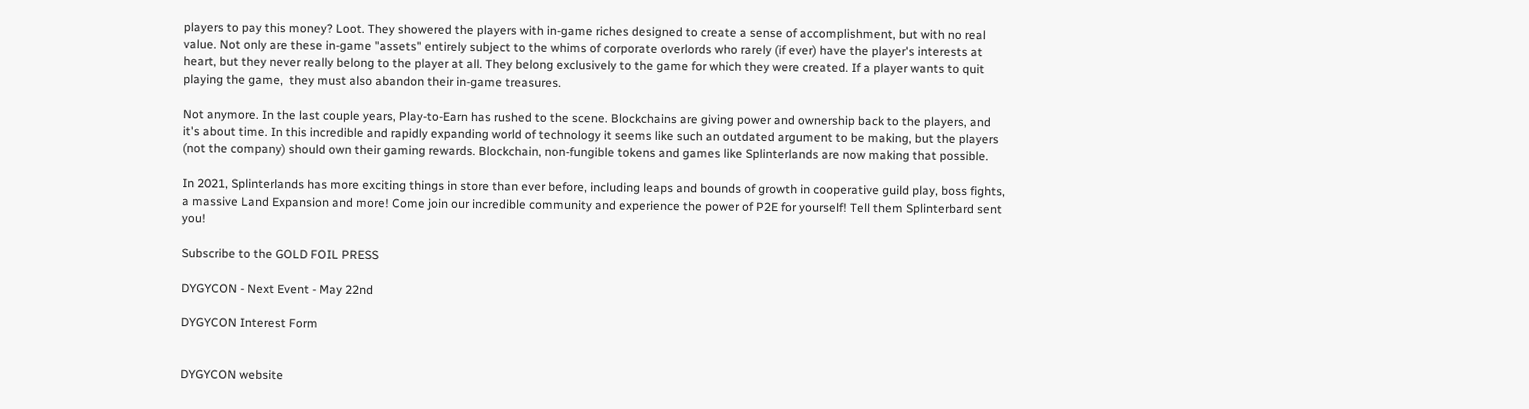players to pay this money? Loot. They showered the players with in-game riches designed to create a sense of accomplishment, but with no real value. Not only are these in-game "assets" entirely subject to the whims of corporate overlords who rarely (if ever) have the player's interests at heart, but they never really belong to the player at all. They belong exclusively to the game for which they were created. If a player wants to quit playing the game,  they must also abandon their in-game treasures.

Not anymore. In the last couple years, Play-to-Earn has rushed to the scene. Blockchains are giving power and ownership back to the players, and it's about time. In this incredible and rapidly expanding world of technology it seems like such an outdated argument to be making, but the players (not the company) should own their gaming rewards. Blockchain, non-fungible tokens and games like Splinterlands are now making that possible.

In 2021, Splinterlands has more exciting things in store than ever before, including leaps and bounds of growth in cooperative guild play, boss fights, a massive Land Expansion and more! Come join our incredible community and experience the power of P2E for yourself! Tell them Splinterbard sent you!

Subscribe to the GOLD FOIL PRESS

DYGYCON - Next Event - May 22nd

DYGYCON Interest Form


DYGYCON website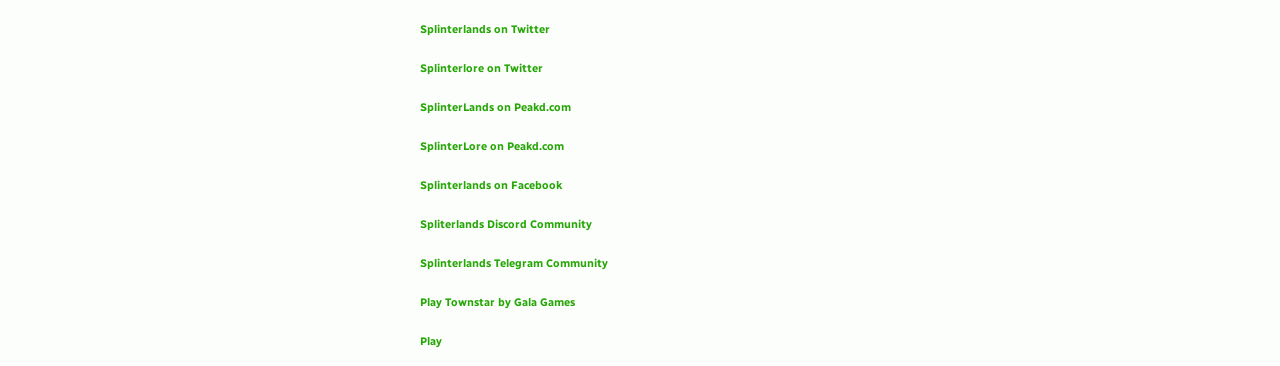Splinterlands on Twitter

Splinterlore on Twitter

SplinterLands on Peakd.com

SplinterLore on Peakd.com

Splinterlands on Facebook

Spliterlands Discord Community

Splinterlands Telegram Community

Play Townstar by Gala Games

Play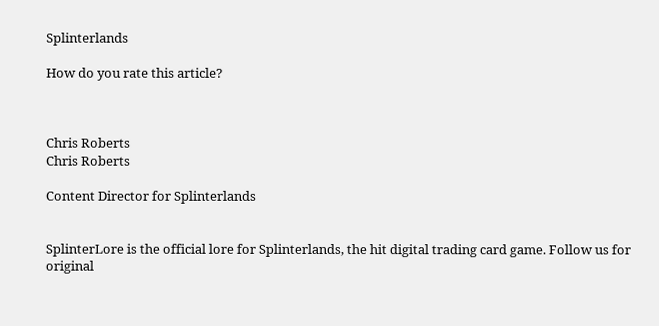Splinterlands

How do you rate this article?



Chris Roberts
Chris Roberts

Content Director for Splinterlands


SplinterLore is the official lore for Splinterlands, the hit digital trading card game. Follow us for original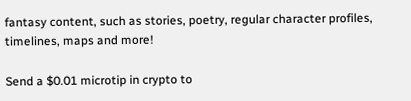fantasy content, such as stories, poetry, regular character profiles, timelines, maps and more!

Send a $0.01 microtip in crypto to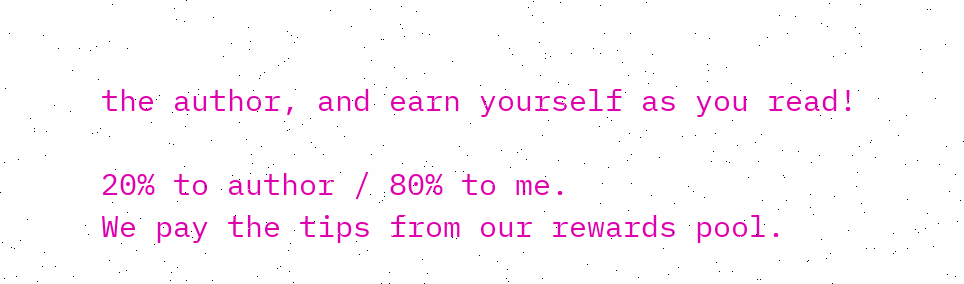the author, and earn yourself as you read!

20% to author / 80% to me.
We pay the tips from our rewards pool.